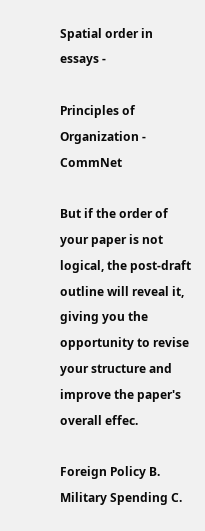Spatial order in essays -

Principles of Organization - CommNet

But if the order of your paper is not logical, the post-draft outline will reveal it, giving you the opportunity to revise your structure and improve the paper's overall effec.

Foreign Policy B. Military Spending C.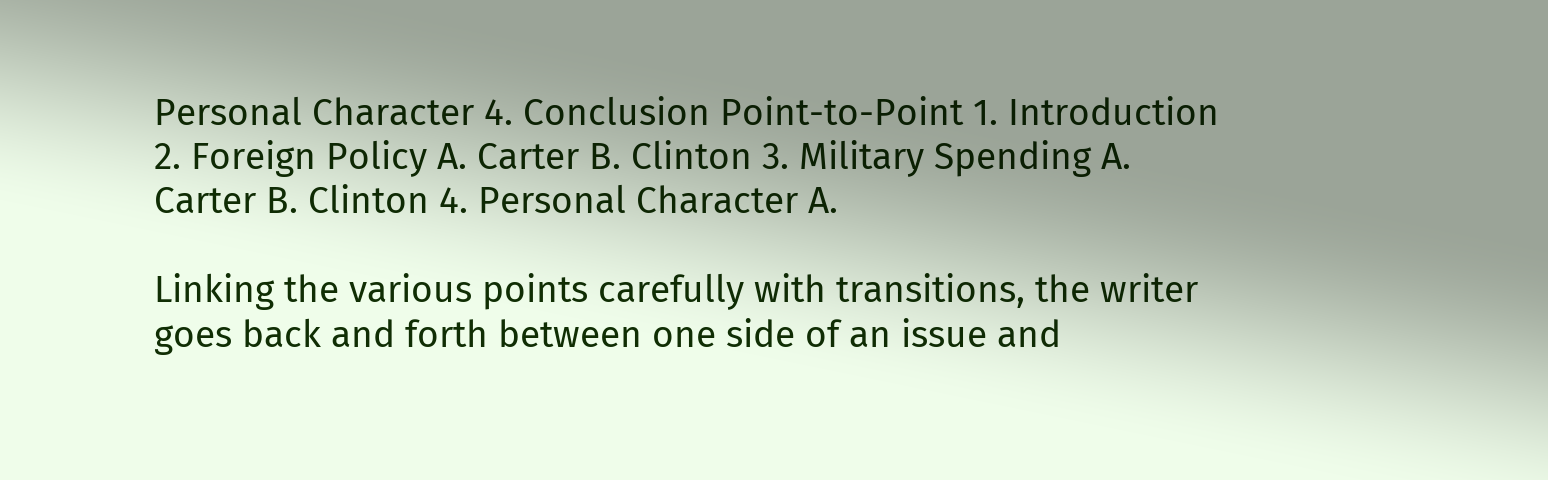Personal Character 4. Conclusion Point-to-Point 1. Introduction 2. Foreign Policy A. Carter B. Clinton 3. Military Spending A. Carter B. Clinton 4. Personal Character A.

Linking the various points carefully with transitions, the writer goes back and forth between one side of an issue and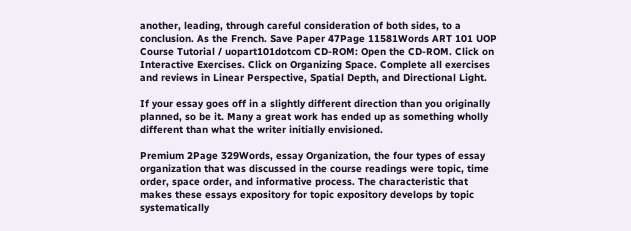another, leading, through careful consideration of both sides, to a conclusion. As the French. Save Paper 47Page 11581Words ART 101 UOP Course Tutorial / uopart101dotcom CD-ROM: Open the CD-ROM. Click on Interactive Exercises. Click on Organizing Space. Complete all exercises and reviews in Linear Perspective, Spatial Depth, and Directional Light.

If your essay goes off in a slightly different direction than you originally planned, so be it. Many a great work has ended up as something wholly different than what the writer initially envisioned.

Premium 2Page 329Words, essay Organization, the four types of essay organization that was discussed in the course readings were topic, time order, space order, and informative process. The characteristic that makes these essays expository for topic expository develops by topic systematically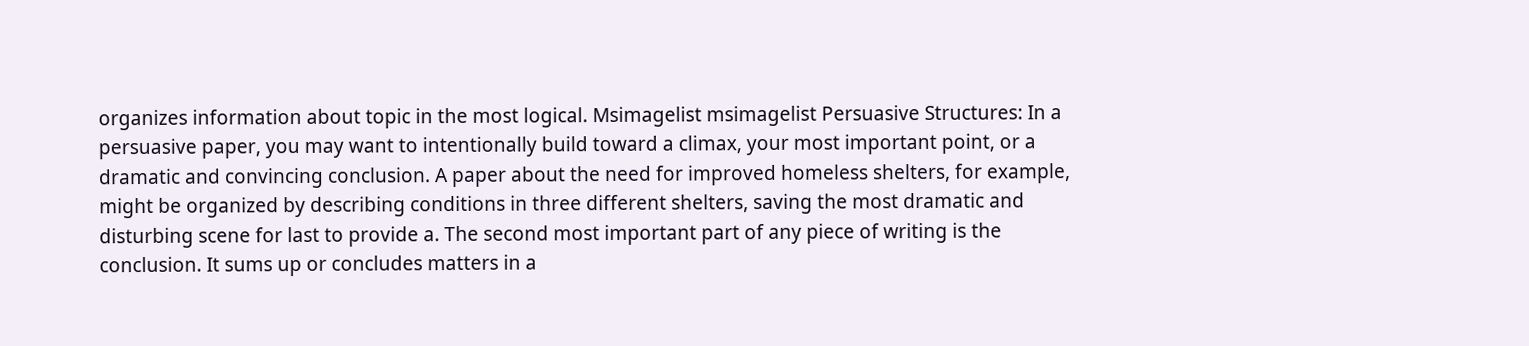organizes information about topic in the most logical. Msimagelist msimagelist Persuasive Structures: In a persuasive paper, you may want to intentionally build toward a climax, your most important point, or a dramatic and convincing conclusion. A paper about the need for improved homeless shelters, for example, might be organized by describing conditions in three different shelters, saving the most dramatic and disturbing scene for last to provide a. The second most important part of any piece of writing is the conclusion. It sums up or concludes matters in a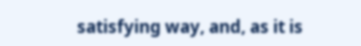satisfying way, and, as it is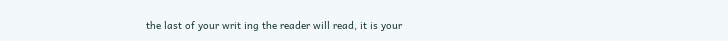the last of your writ ing the reader will read, it is your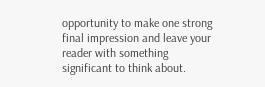opportunity to make one strong final impression and leave your reader with something significant to think about.